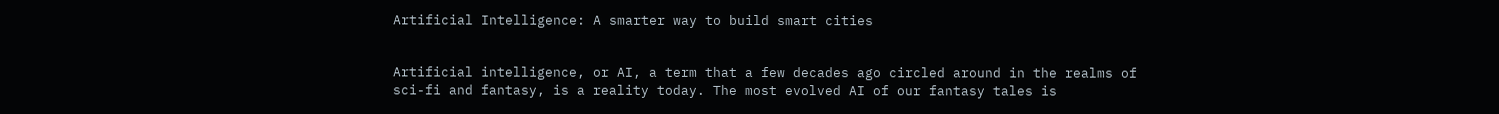Artificial Intelligence: A smarter way to build smart cities


Artificial intelligence, or AI, a term that a few decades ago circled around in the realms of sci-fi and fantasy, is a reality today. The most evolved AI of our fantasy tales is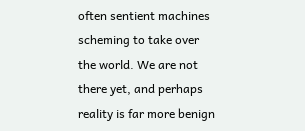often sentient machines scheming to take over the world. We are not there yet, and perhaps reality is far more benign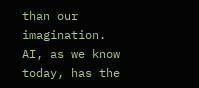than our imagination. AI, as we know today, has the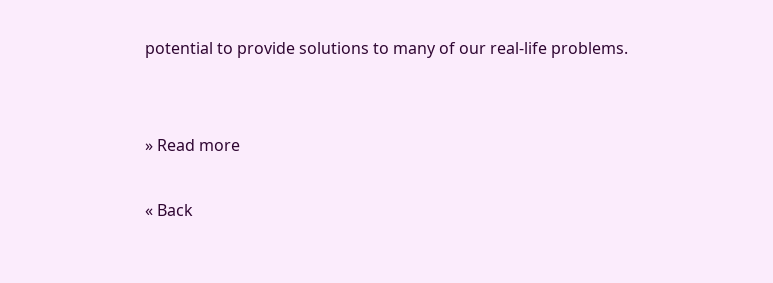potential to provide solutions to many of our real-life problems.


» Read more

« Back